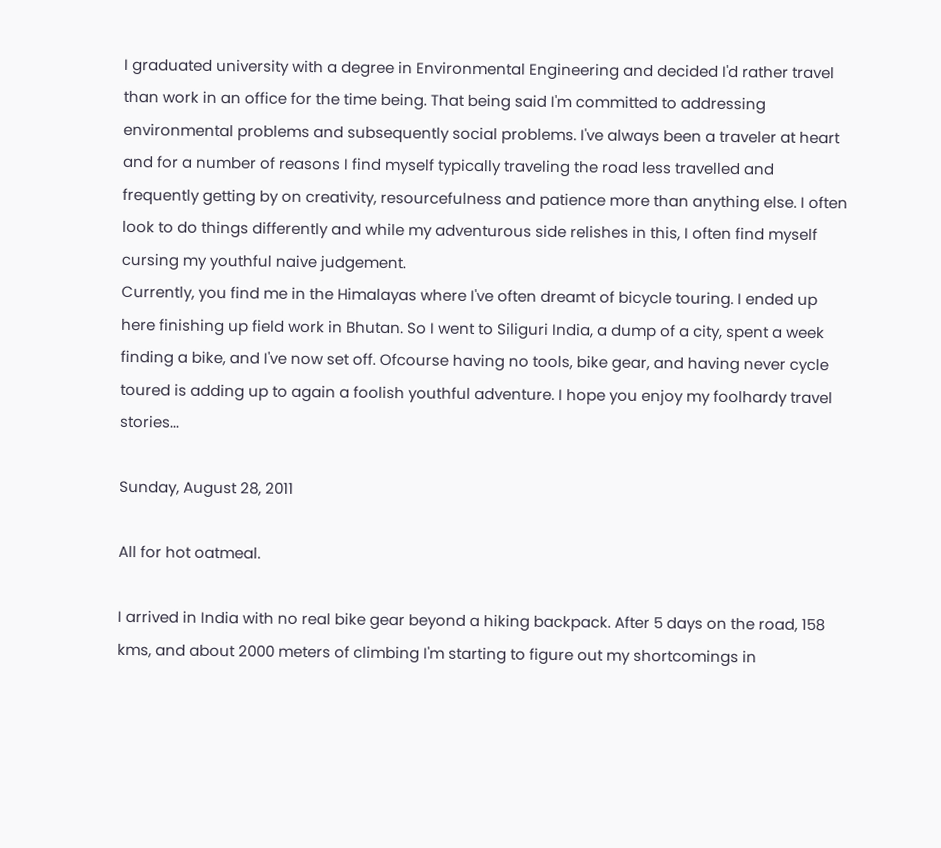I graduated university with a degree in Environmental Engineering and decided I'd rather travel than work in an office for the time being. That being said I'm committed to addressing environmental problems and subsequently social problems. I've always been a traveler at heart and for a number of reasons I find myself typically traveling the road less travelled and frequently getting by on creativity, resourcefulness and patience more than anything else. I often look to do things differently and while my adventurous side relishes in this, I often find myself cursing my youthful naive judgement.
Currently, you find me in the Himalayas where I've often dreamt of bicycle touring. I ended up here finishing up field work in Bhutan. So I went to Siliguri India, a dump of a city, spent a week finding a bike, and I've now set off. Ofcourse having no tools, bike gear, and having never cycle toured is adding up to again a foolish youthful adventure. I hope you enjoy my foolhardy travel stories...

Sunday, August 28, 2011

All for hot oatmeal.

I arrived in India with no real bike gear beyond a hiking backpack. After 5 days on the road, 158 kms, and about 2000 meters of climbing I'm starting to figure out my shortcomings in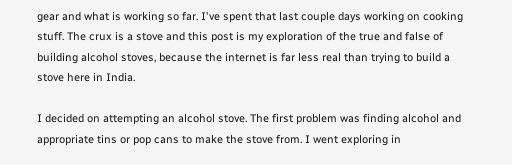gear and what is working so far. I've spent that last couple days working on cooking stuff. The crux is a stove and this post is my exploration of the true and false of building alcohol stoves, because the internet is far less real than trying to build a stove here in India.

I decided on attempting an alcohol stove. The first problem was finding alcohol and appropriate tins or pop cans to make the stove from. I went exploring in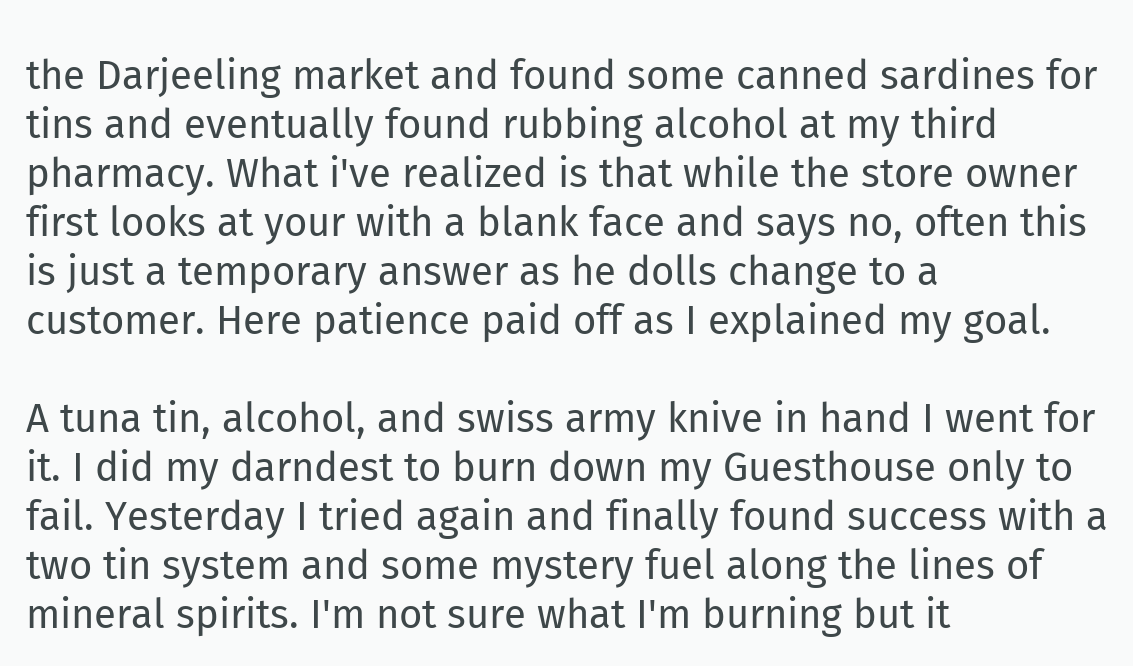the Darjeeling market and found some canned sardines for tins and eventually found rubbing alcohol at my third pharmacy. What i've realized is that while the store owner first looks at your with a blank face and says no, often this is just a temporary answer as he dolls change to a customer. Here patience paid off as I explained my goal.

A tuna tin, alcohol, and swiss army knive in hand I went for it. I did my darndest to burn down my Guesthouse only to fail. Yesterday I tried again and finally found success with a two tin system and some mystery fuel along the lines of mineral spirits. I'm not sure what I'm burning but it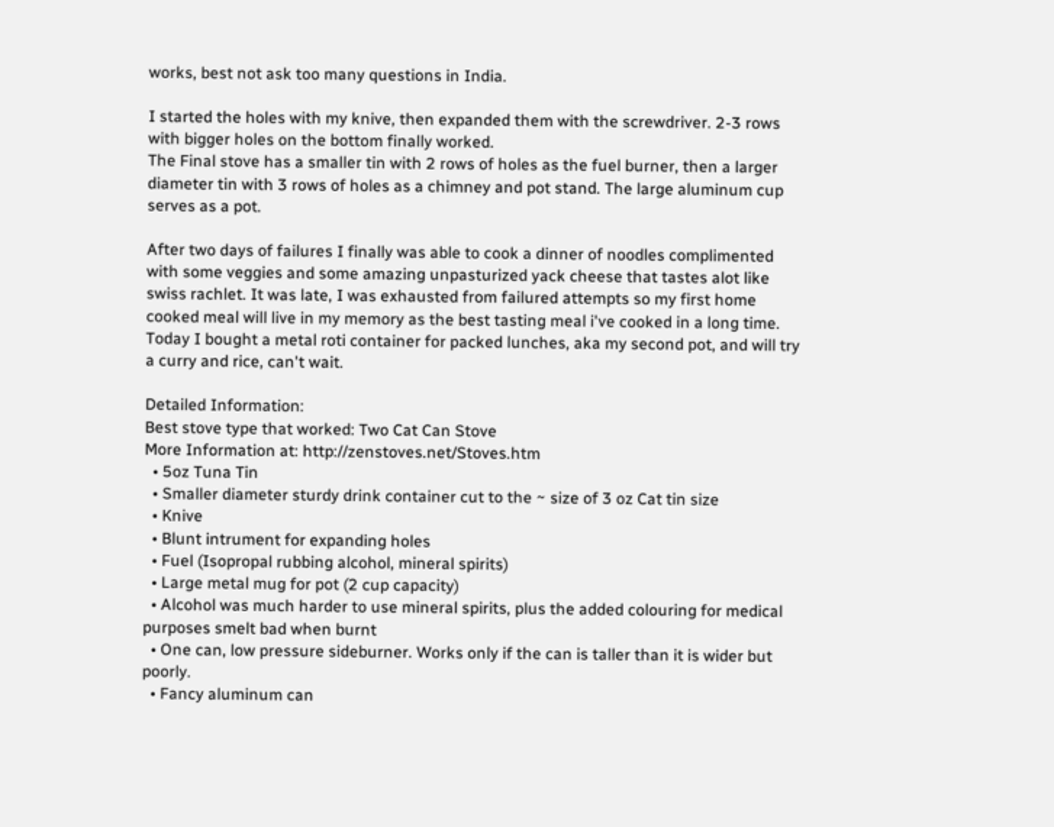works, best not ask too many questions in India.

I started the holes with my knive, then expanded them with the screwdriver. 2-3 rows with bigger holes on the bottom finally worked.
The Final stove has a smaller tin with 2 rows of holes as the fuel burner, then a larger diameter tin with 3 rows of holes as a chimney and pot stand. The large aluminum cup serves as a pot.

After two days of failures I finally was able to cook a dinner of noodles complimented with some veggies and some amazing unpasturized yack cheese that tastes alot like swiss rachlet. It was late, I was exhausted from failured attempts so my first home cooked meal will live in my memory as the best tasting meal i've cooked in a long time. Today I bought a metal roti container for packed lunches, aka my second pot, and will try a curry and rice, can't wait.

Detailed Information:
Best stove type that worked: Two Cat Can Stove
More Information at: http://zenstoves.net/Stoves.htm
  • 5oz Tuna Tin
  • Smaller diameter sturdy drink container cut to the ~ size of 3 oz Cat tin size
  • Knive
  • Blunt intrument for expanding holes
  • Fuel (Isopropal rubbing alcohol, mineral spirits)
  • Large metal mug for pot (2 cup capacity)
  • Alcohol was much harder to use mineral spirits, plus the added colouring for medical purposes smelt bad when burnt
  • One can, low pressure sideburner. Works only if the can is taller than it is wider but poorly.
  • Fancy aluminum can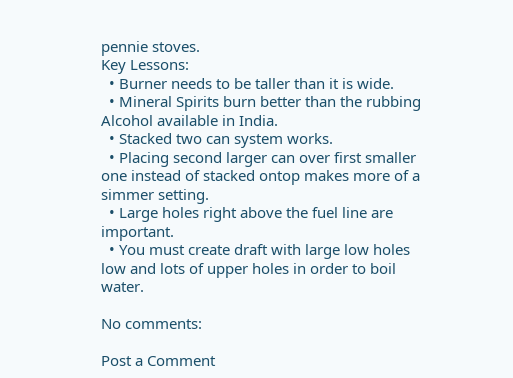pennie stoves.
Key Lessons:
  • Burner needs to be taller than it is wide.
  • Mineral Spirits burn better than the rubbing Alcohol available in India.
  • Stacked two can system works.
  • Placing second larger can over first smaller one instead of stacked ontop makes more of a simmer setting.
  • Large holes right above the fuel line are important.
  • You must create draft with large low holes low and lots of upper holes in order to boil water.

No comments:

Post a Comment